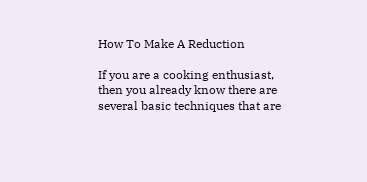How To Make A Reduction

If you are a cooking enthusiast, then you already know there are several basic techniques that are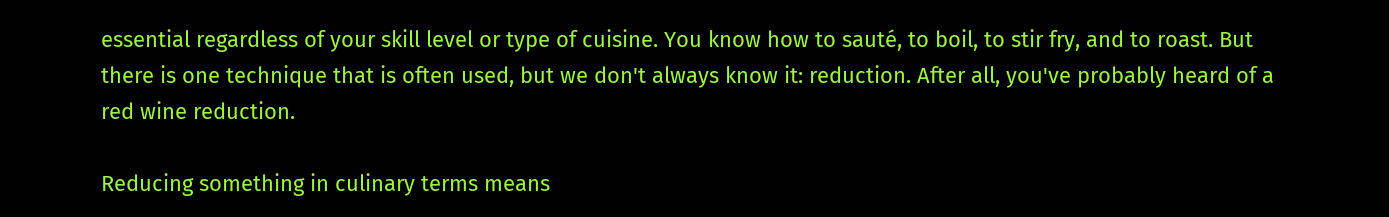essential regardless of your skill level or type of cuisine. You know how to sauté, to boil, to stir fry, and to roast. But there is one technique that is often used, but we don't always know it: reduction. After all, you've probably heard of a red wine reduction.

Reducing something in culinary terms means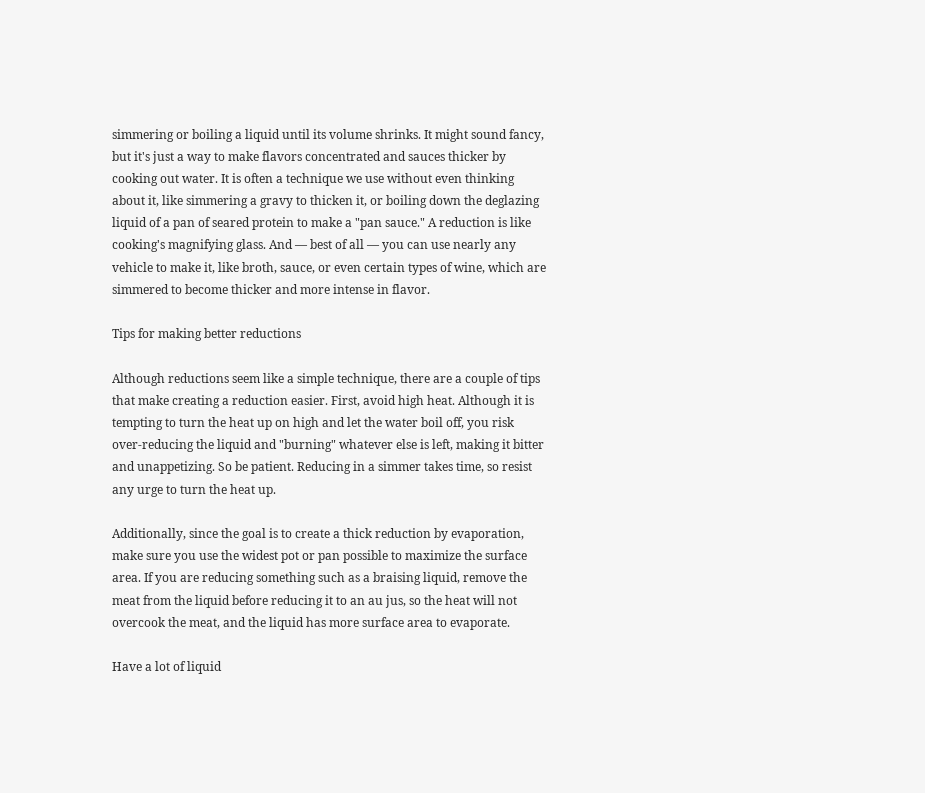simmering or boiling a liquid until its volume shrinks. It might sound fancy, but it's just a way to make flavors concentrated and sauces thicker by cooking out water. It is often a technique we use without even thinking about it, like simmering a gravy to thicken it, or boiling down the deglazing liquid of a pan of seared protein to make a "pan sauce." A reduction is like cooking's magnifying glass. And — best of all — you can use nearly any vehicle to make it, like broth, sauce, or even certain types of wine, which are simmered to become thicker and more intense in flavor.

Tips for making better reductions

Although reductions seem like a simple technique, there are a couple of tips that make creating a reduction easier. First, avoid high heat. Although it is tempting to turn the heat up on high and let the water boil off, you risk over-reducing the liquid and "burning" whatever else is left, making it bitter and unappetizing. So be patient. Reducing in a simmer takes time, so resist any urge to turn the heat up.

Additionally, since the goal is to create a thick reduction by evaporation, make sure you use the widest pot or pan possible to maximize the surface area. If you are reducing something such as a braising liquid, remove the meat from the liquid before reducing it to an au jus, so the heat will not overcook the meat, and the liquid has more surface area to evaporate.

Have a lot of liquid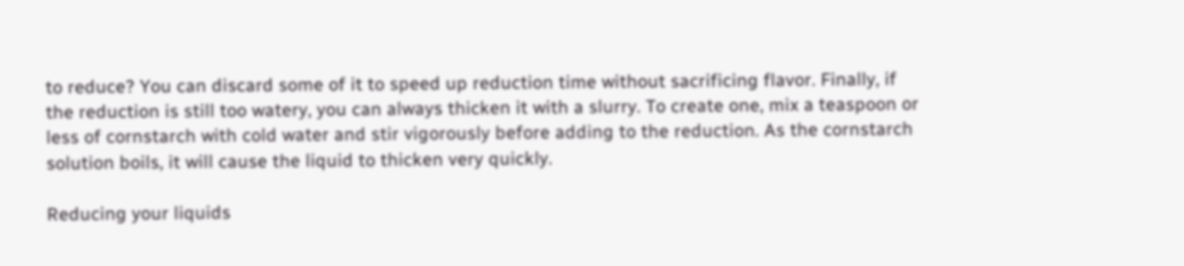to reduce? You can discard some of it to speed up reduction time without sacrificing flavor. Finally, if the reduction is still too watery, you can always thicken it with a slurry. To create one, mix a teaspoon or less of cornstarch with cold water and stir vigorously before adding to the reduction. As the cornstarch solution boils, it will cause the liquid to thicken very quickly.

Reducing your liquids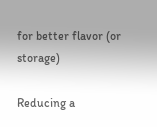for better flavor (or storage)

Reducing a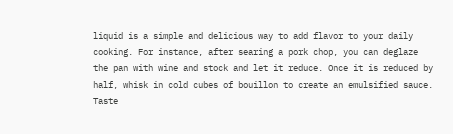liquid is a simple and delicious way to add flavor to your daily cooking. For instance, after searing a pork chop, you can deglaze the pan with wine and stock and let it reduce. Once it is reduced by half, whisk in cold cubes of bouillon to create an emulsified sauce. Taste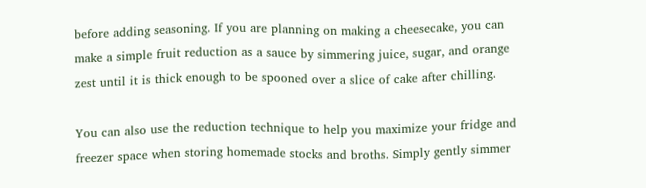before adding seasoning. If you are planning on making a cheesecake, you can make a simple fruit reduction as a sauce by simmering juice, sugar, and orange zest until it is thick enough to be spooned over a slice of cake after chilling.

You can also use the reduction technique to help you maximize your fridge and freezer space when storing homemade stocks and broths. Simply gently simmer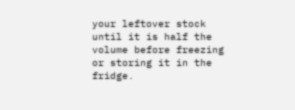your leftover stock until it is half the volume before freezing or storing it in the fridge.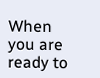When you are ready to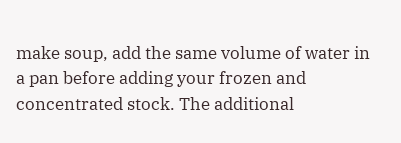make soup, add the same volume of water in a pan before adding your frozen and concentrated stock. The additional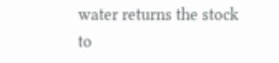water returns the stock to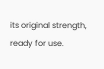its original strength, ready for use.